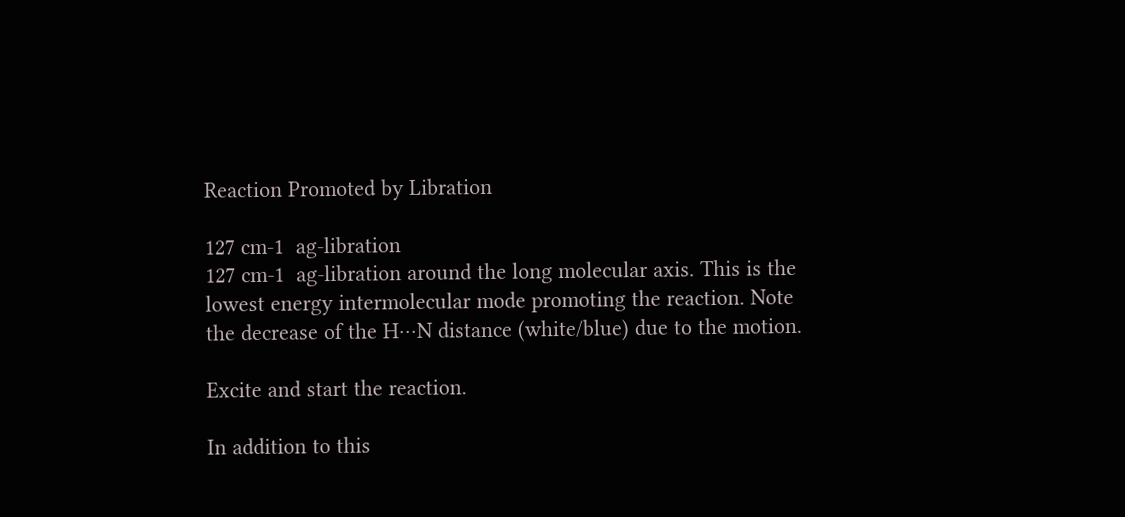Reaction Promoted by Libration

127 cm-1  ag-libration
127 cm-1  ag-libration around the long molecular axis. This is the lowest energy intermolecular mode promoting the reaction. Note the decrease of the H···N distance (white/blue) due to the motion.

Excite and start the reaction.

In addition to this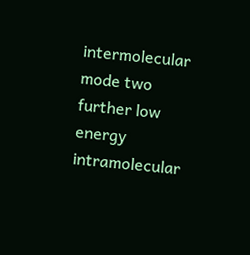intermolecular mode two further low energy intramolecular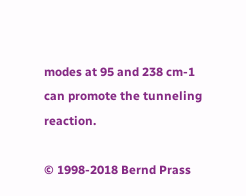modes at 95 and 238 cm-1 can promote the tunneling reaction.

© 1998-2018 Bernd Prass